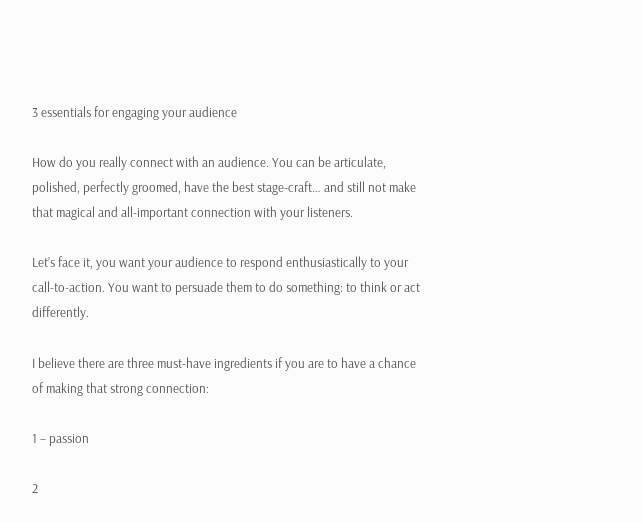3 essentials for engaging your audience

How do you really connect with an audience. You can be articulate, polished, perfectly groomed, have the best stage-craft… and still not make that magical and all-important connection with your listeners.

Let’s face it, you want your audience to respond enthusiastically to your call-to-action. You want to persuade them to do something: to think or act differently.

I believe there are three must-have ingredients if you are to have a chance of making that strong connection:

1 – passion

2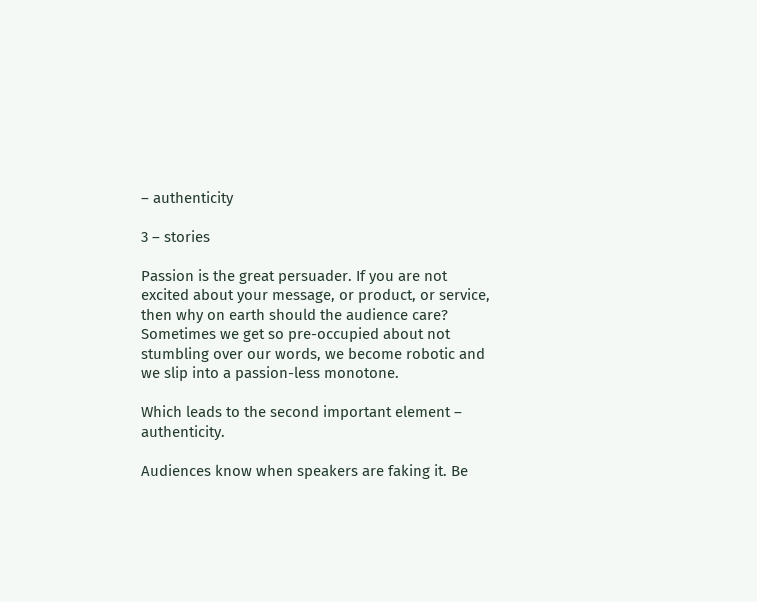– authenticity

3 – stories

Passion is the great persuader. If you are not excited about your message, or product, or service, then why on earth should the audience care? Sometimes we get so pre-occupied about not stumbling over our words, we become robotic and we slip into a passion-less monotone.

Which leads to the second important element – authenticity.

Audiences know when speakers are faking it. Be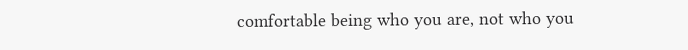comfortable being who you are, not who you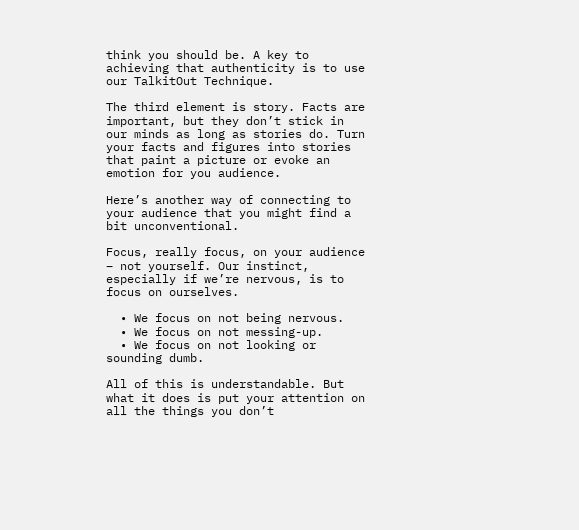think you should be. A key to achieving that authenticity is to use our TalkitOut Technique.

The third element is story. Facts are important, but they don’t stick in our minds as long as stories do. Turn your facts and figures into stories that paint a picture or evoke an emotion for you audience.

Here’s another way of connecting to your audience that you might find a bit unconventional.

Focus, really focus, on your audience – not yourself. Our instinct, especially if we’re nervous, is to focus on ourselves.

  • We focus on not being nervous.
  • We focus on not messing-up.
  • We focus on not looking or sounding dumb.

All of this is understandable. But what it does is put your attention on all the things you don’t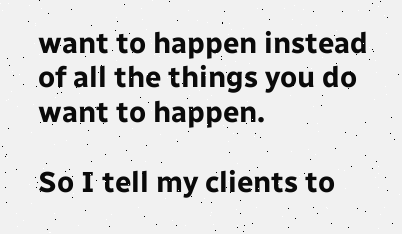want to happen instead of all the things you do want to happen.

So I tell my clients to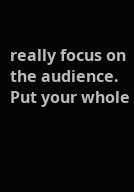really focus on the audience. Put your whole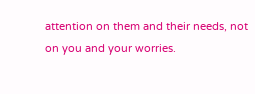attention on them and their needs, not on you and your worries.